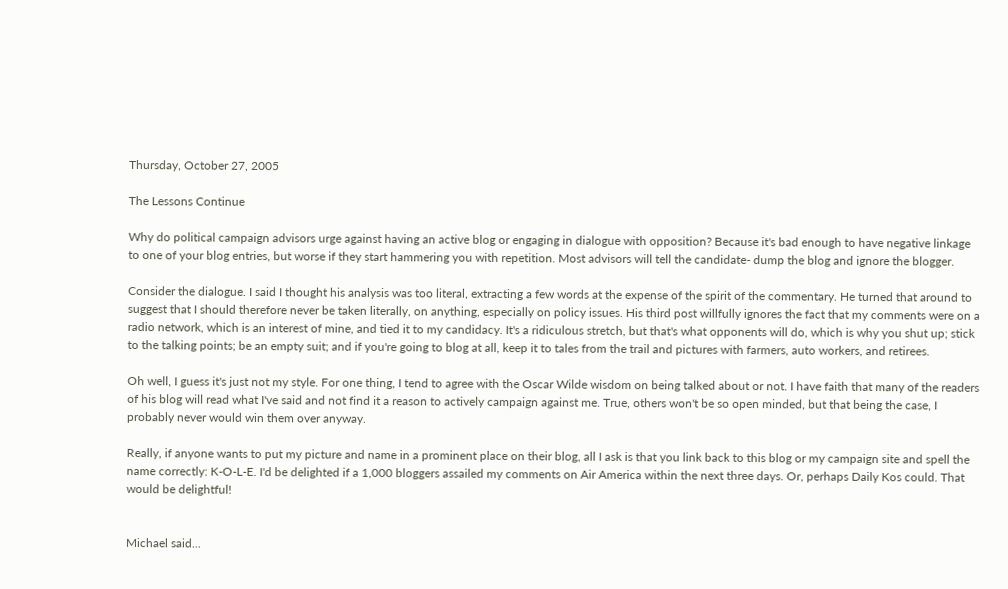Thursday, October 27, 2005

The Lessons Continue

Why do political campaign advisors urge against having an active blog or engaging in dialogue with opposition? Because it's bad enough to have negative linkage to one of your blog entries, but worse if they start hammering you with repetition. Most advisors will tell the candidate- dump the blog and ignore the blogger.

Consider the dialogue. I said I thought his analysis was too literal, extracting a few words at the expense of the spirit of the commentary. He turned that around to suggest that I should therefore never be taken literally, on anything, especially on policy issues. His third post willfully ignores the fact that my comments were on a radio network, which is an interest of mine, and tied it to my candidacy. It's a ridiculous stretch, but that's what opponents will do, which is why you shut up; stick to the talking points; be an empty suit; and if you're going to blog at all, keep it to tales from the trail and pictures with farmers, auto workers, and retirees.

Oh well, I guess it's just not my style. For one thing, I tend to agree with the Oscar Wilde wisdom on being talked about or not. I have faith that many of the readers of his blog will read what I've said and not find it a reason to actively campaign against me. True, others won't be so open minded, but that being the case, I probably never would win them over anyway.

Really, if anyone wants to put my picture and name in a prominent place on their blog, all I ask is that you link back to this blog or my campaign site and spell the name correctly: K-O-L-E. I'd be delighted if a 1,000 bloggers assailed my comments on Air America within the next three days. Or, perhaps Daily Kos could. That would be delightful!


Michael said...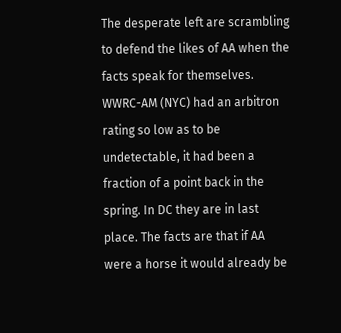The desperate left are scrambling to defend the likes of AA when the facts speak for themselves. WWRC-AM (NYC) had an arbitron rating so low as to be undetectable, it had been a fraction of a point back in the spring. In DC they are in last place. The facts are that if AA were a horse it would already be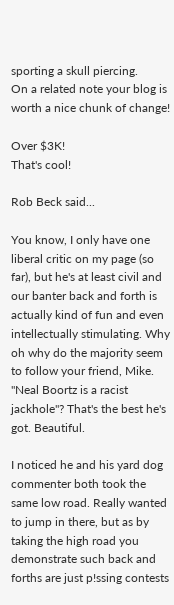sporting a skull piercing.
On a related note your blog is worth a nice chunk of change!

Over $3K!
That's cool!

Rob Beck said...

You know, I only have one liberal critic on my page (so far), but he's at least civil and our banter back and forth is actually kind of fun and even intellectually stimulating. Why oh why do the majority seem to follow your friend, Mike. "Neal Boortz is a racist jackhole"? That's the best he's got. Beautiful.

I noticed he and his yard dog commenter both took the same low road. Really wanted to jump in there, but as by taking the high road you demonstrate such back and forths are just p!ssing contests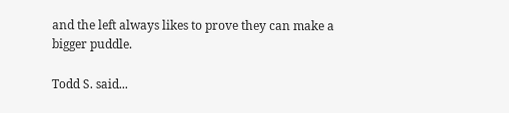and the left always likes to prove they can make a bigger puddle.

Todd S. said...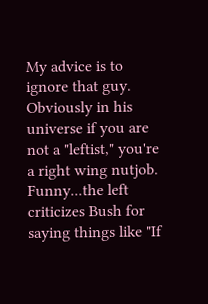My advice is to ignore that guy. Obviously in his universe if you are not a "leftist," you're a right wing nutjob. Funny...the left criticizes Bush for saying things like "If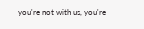you're not with us, you're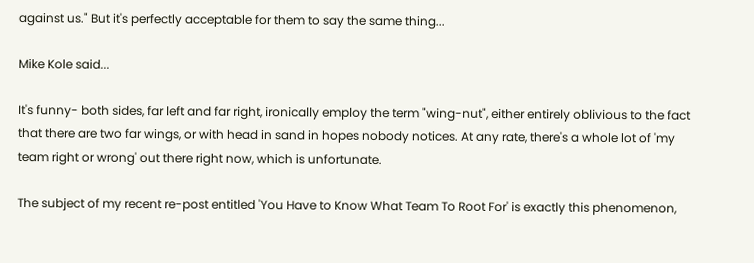against us." But it's perfectly acceptable for them to say the same thing...

Mike Kole said...

It's funny- both sides, far left and far right, ironically employ the term "wing-nut", either entirely oblivious to the fact that there are two far wings, or with head in sand in hopes nobody notices. At any rate, there's a whole lot of 'my team right or wrong' out there right now, which is unfortunate.

The subject of my recent re-post entitled 'You Have to Know What Team To Root For' is exactly this phenomenon,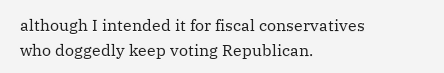although I intended it for fiscal conservatives who doggedly keep voting Republican.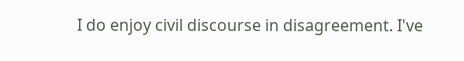I do enjoy civil discourse in disagreement. I've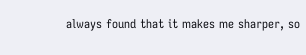always found that it makes me sharper, so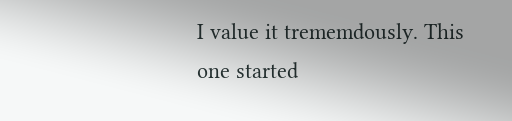I value it trememdously. This one started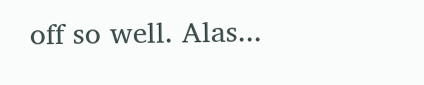off so well. Alas...